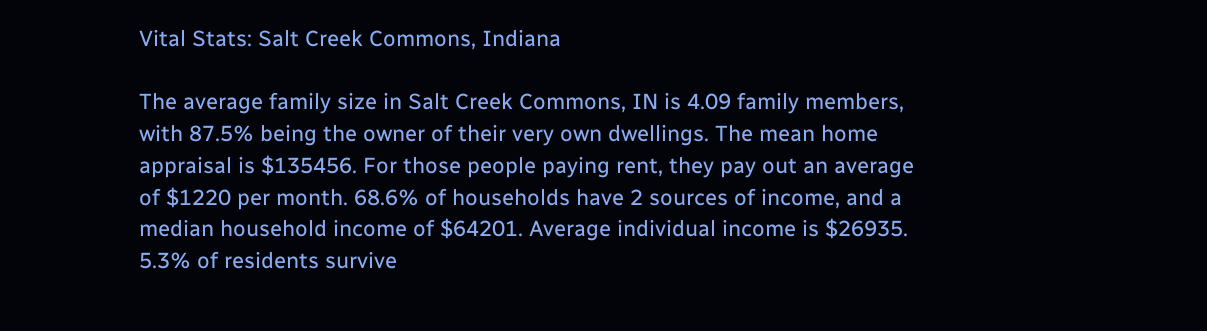Vital Stats: Salt Creek Commons, Indiana

The average family size in Salt Creek Commons, IN is 4.09 family members, with 87.5% being the owner of their very own dwellings. The mean home appraisal is $135456. For those people paying rent, they pay out an average of $1220 per month. 68.6% of households have 2 sources of income, and a median household income of $64201. Average individual income is $26935. 5.3% of residents survive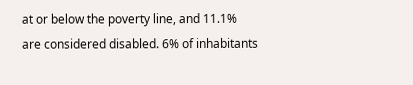at or below the poverty line, and 11.1% are considered disabled. 6% of inhabitants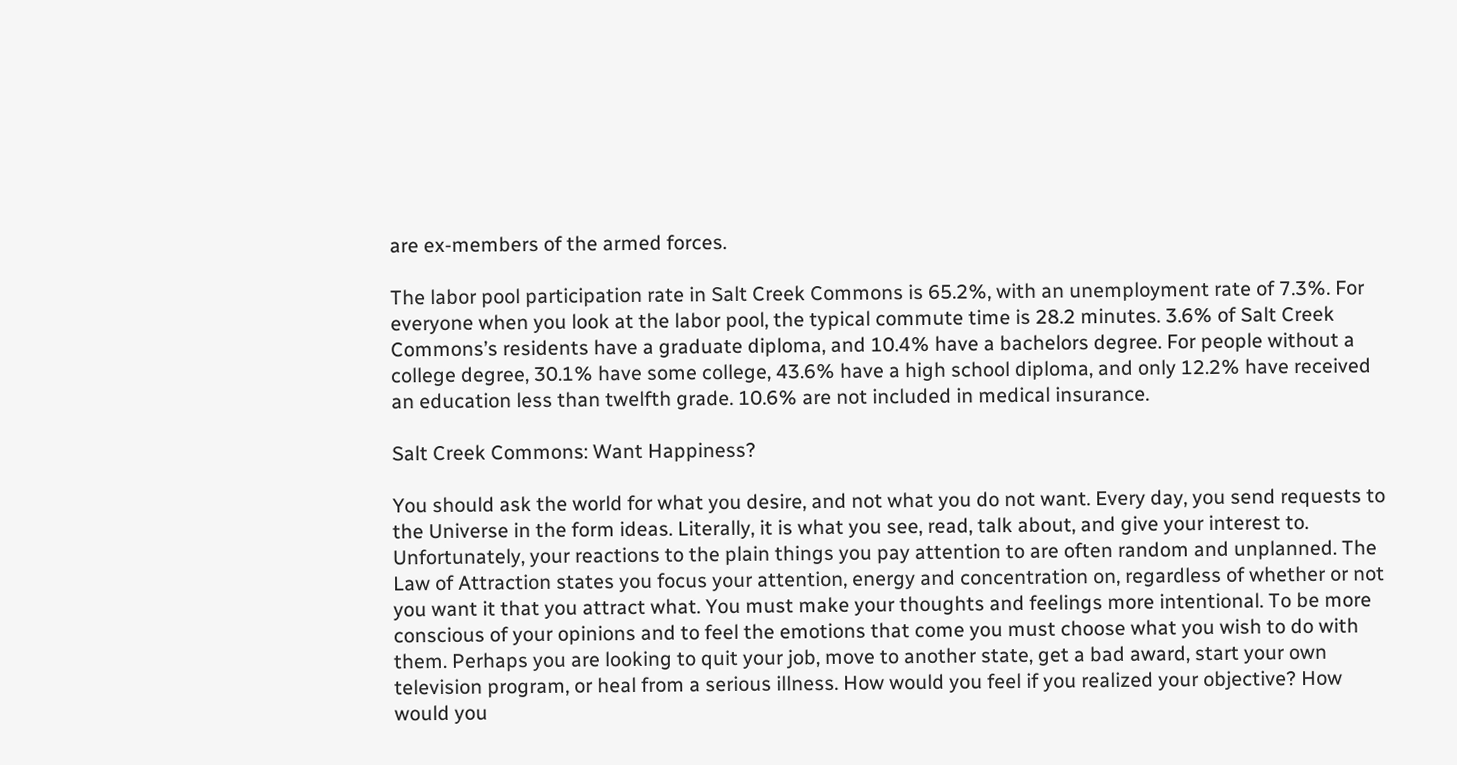are ex-members of the armed forces.

The labor pool participation rate in Salt Creek Commons is 65.2%, with an unemployment rate of 7.3%. For everyone when you look at the labor pool, the typical commute time is 28.2 minutes. 3.6% of Salt Creek Commons’s residents have a graduate diploma, and 10.4% have a bachelors degree. For people without a college degree, 30.1% have some college, 43.6% have a high school diploma, and only 12.2% have received an education less than twelfth grade. 10.6% are not included in medical insurance.

Salt Creek Commons: Want Happiness?

You should ask the world for what you desire, and not what you do not want. Every day, you send requests to the Universe in the form ideas. Literally, it is what you see, read, talk about, and give your interest to. Unfortunately, your reactions to the plain things you pay attention to are often random and unplanned. The Law of Attraction states you focus your attention, energy and concentration on, regardless of whether or not you want it that you attract what. You must make your thoughts and feelings more intentional. To be more conscious of your opinions and to feel the emotions that come you must choose what you wish to do with them. Perhaps you are looking to quit your job, move to another state, get a bad award, start your own television program, or heal from a serious illness. How would you feel if you realized your objective? How would you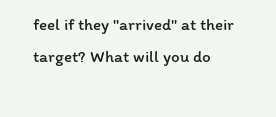feel if they "arrived" at their target? What will you do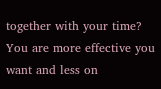together with your time? You are more effective you want and less on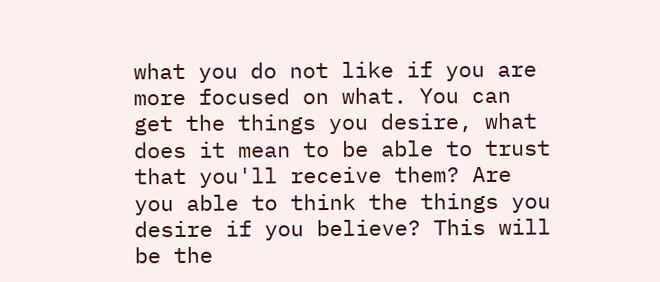what you do not like if you are more focused on what. You can get the things you desire, what does it mean to be able to trust that you'll receive them? Are you able to think the things you desire if you believe? This will be the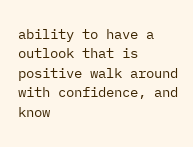ability to have a outlook that is positive walk around with confidence, and know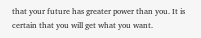that your future has greater power than you. It is certain that you will get what you want.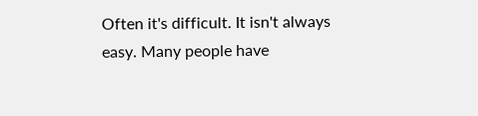Often it's difficult. It isn't always easy. Many people have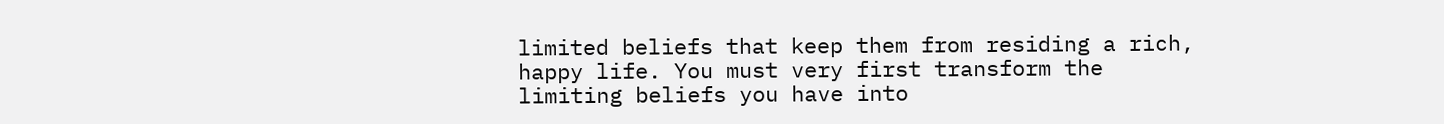limited beliefs that keep them from residing a rich, happy life. You must very first transform the limiting beliefs you have into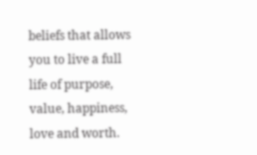beliefs that allows you to live a full life of purpose, value, happiness, love and worth.